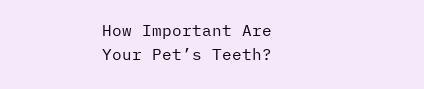How Important Are Your Pet’s Teeth?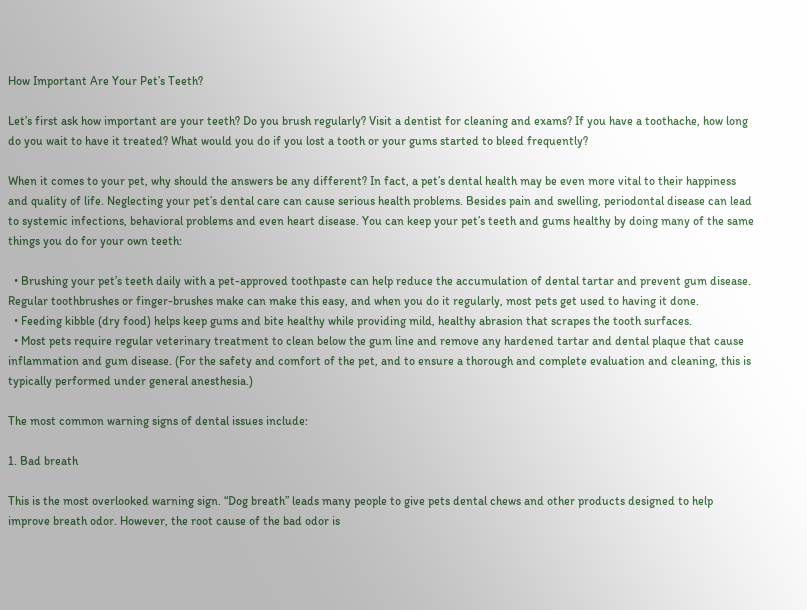How Important Are Your Pet’s Teeth?

Let’s first ask how important are your teeth? Do you brush regularly? Visit a dentist for cleaning and exams? If you have a toothache, how long do you wait to have it treated? What would you do if you lost a tooth or your gums started to bleed frequently?

When it comes to your pet, why should the answers be any different? In fact, a pet’s dental health may be even more vital to their happiness and quality of life. Neglecting your pet’s dental care can cause serious health problems. Besides pain and swelling, periodontal disease can lead to systemic infections, behavioral problems and even heart disease. You can keep your pet’s teeth and gums healthy by doing many of the same things you do for your own teeth:

  • Brushing your pet’s teeth daily with a pet-approved toothpaste can help reduce the accumulation of dental tartar and prevent gum disease. Regular toothbrushes or finger-brushes make can make this easy, and when you do it regularly, most pets get used to having it done.
  • Feeding kibble (dry food) helps keep gums and bite healthy while providing mild, healthy abrasion that scrapes the tooth surfaces.
  • Most pets require regular veterinary treatment to clean below the gum line and remove any hardened tartar and dental plaque that cause inflammation and gum disease. (For the safety and comfort of the pet, and to ensure a thorough and complete evaluation and cleaning, this is typically performed under general anesthesia.)

The most common warning signs of dental issues include:

1. Bad breath

This is the most overlooked warning sign. “Dog breath” leads many people to give pets dental chews and other products designed to help improve breath odor. However, the root cause of the bad odor is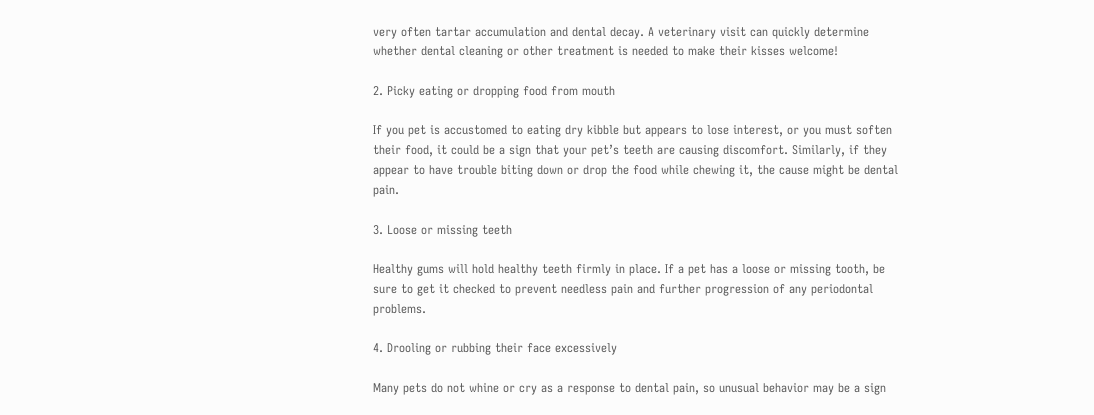very often tartar accumulation and dental decay. A veterinary visit can quickly determine whether dental cleaning or other treatment is needed to make their kisses welcome!

2. Picky eating or dropping food from mouth

If you pet is accustomed to eating dry kibble but appears to lose interest, or you must soften their food, it could be a sign that your pet’s teeth are causing discomfort. Similarly, if they appear to have trouble biting down or drop the food while chewing it, the cause might be dental pain.

3. Loose or missing teeth

Healthy gums will hold healthy teeth firmly in place. If a pet has a loose or missing tooth, be sure to get it checked to prevent needless pain and further progression of any periodontal problems.

4. Drooling or rubbing their face excessively

Many pets do not whine or cry as a response to dental pain, so unusual behavior may be a sign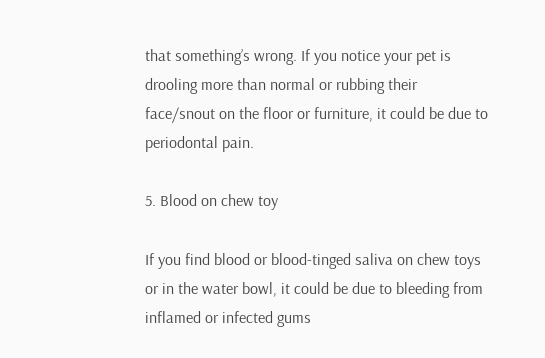that something’s wrong. If you notice your pet is drooling more than normal or rubbing their face/snout on the floor or furniture, it could be due to periodontal pain.

5. Blood on chew toy

If you find blood or blood-tinged saliva on chew toys or in the water bowl, it could be due to bleeding from inflamed or infected gums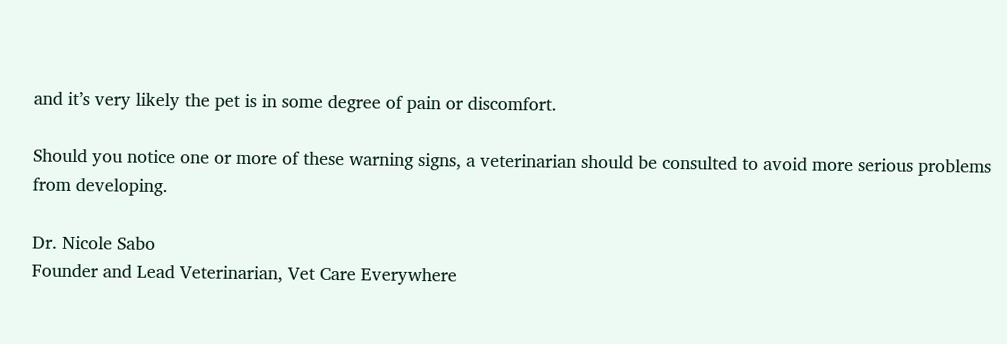and it’s very likely the pet is in some degree of pain or discomfort.

Should you notice one or more of these warning signs, a veterinarian should be consulted to avoid more serious problems from developing.

Dr. Nicole Sabo
Founder and Lead Veterinarian, Vet Care Everywhere